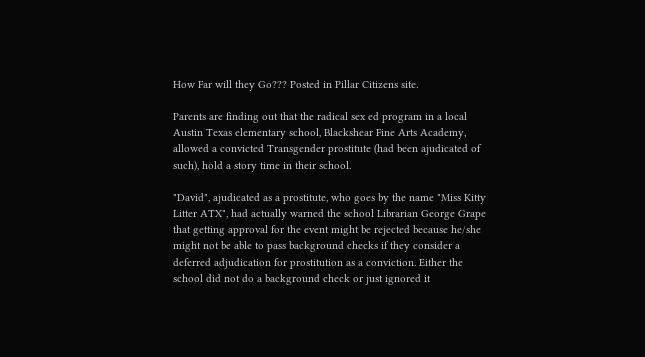How Far will they Go??? Posted in Pillar Citizens site.

Parents are finding out that the radical sex ed program in a local Austin Texas elementary school, Blackshear Fine Arts Academy, allowed a convicted Transgender prostitute (had been ajudicated of such), hold a story time in their school.

"David", ajudicated as a prostitute, who goes by the name "Miss Kitty Litter ATX", had actually warned the school Librarian George Grape that getting approval for the event might be rejected because he/she might not be able to pass background checks if they consider a deferred adjudication for prostitution as a conviction. Either the school did not do a background check or just ignored it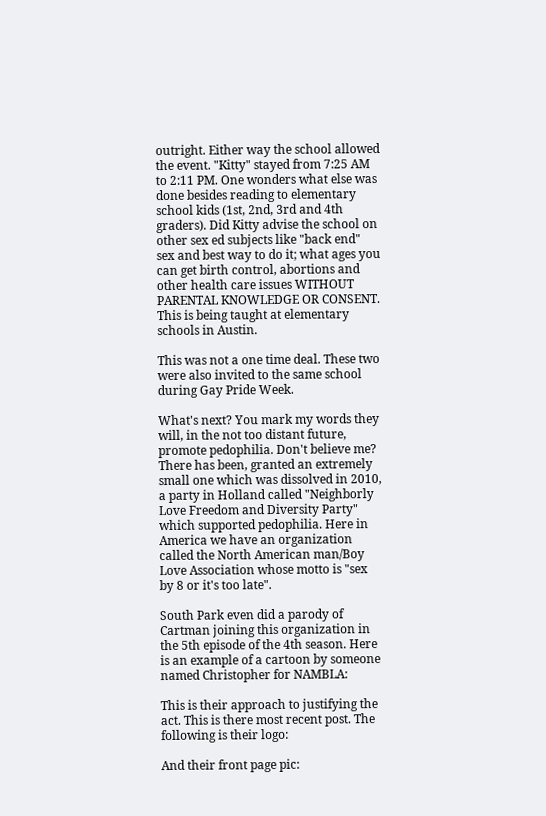outright. Either way the school allowed the event. "Kitty" stayed from 7:25 AM to 2:11 PM. One wonders what else was done besides reading to elementary school kids (1st, 2nd, 3rd and 4th graders). Did Kitty advise the school on other sex ed subjects like "back end" sex and best way to do it; what ages you can get birth control, abortions and other health care issues WITHOUT PARENTAL KNOWLEDGE OR CONSENT. This is being taught at elementary schools in Austin.

This was not a one time deal. These two were also invited to the same school during Gay Pride Week.

What's next? You mark my words they will, in the not too distant future, promote pedophilia. Don't believe me? There has been, granted an extremely small one which was dissolved in 2010, a party in Holland called "Neighborly Love Freedom and Diversity Party" which supported pedophilia. Here in America we have an organization called the North American man/Boy Love Association whose motto is "sex by 8 or it's too late".

South Park even did a parody of Cartman joining this organization in the 5th episode of the 4th season. Here is an example of a cartoon by someone named Christopher for NAMBLA:

This is their approach to justifying the act. This is there most recent post. The following is their logo:

And their front page pic: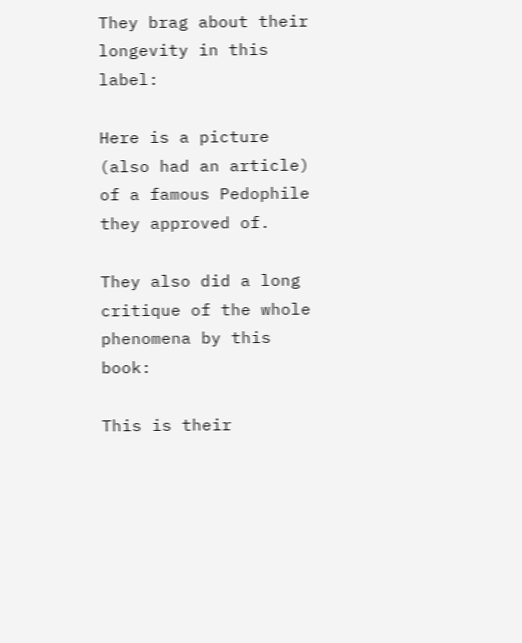They brag about their longevity in this label:

Here is a picture (also had an article) of a famous Pedophile they approved of.

They also did a long critique of the whole phenomena by this book:

This is their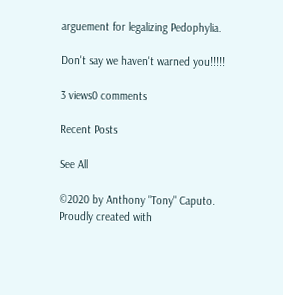arguement for legalizing Pedophylia.

Don't say we haven't warned you!!!!!

3 views0 comments

Recent Posts

See All

©2020 by Anthony "Tony" Caputo. Proudly created with